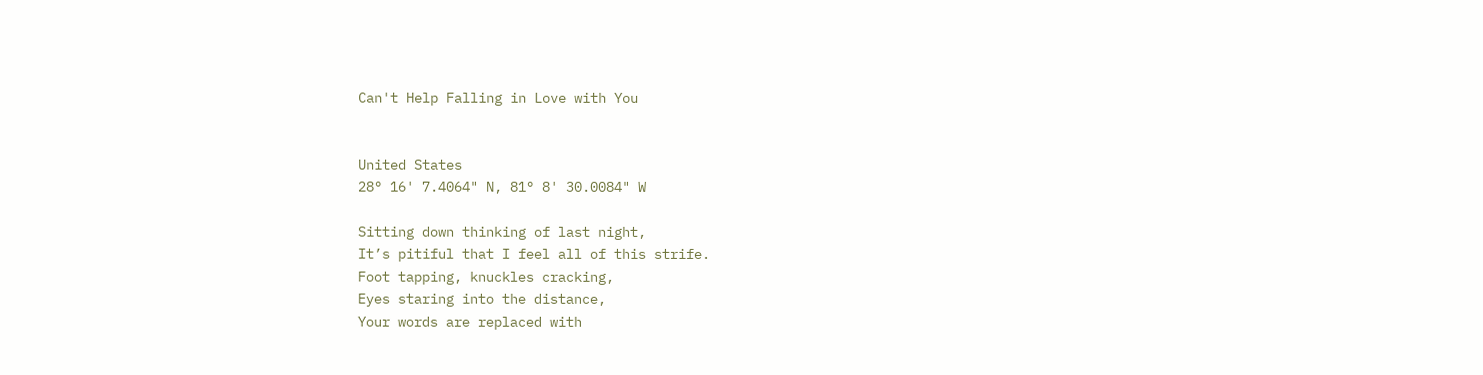Can't Help Falling in Love with You


United States
28° 16' 7.4064" N, 81° 8' 30.0084" W

Sitting down thinking of last night,
It’s pitiful that I feel all of this strife.
Foot tapping, knuckles cracking,
Eyes staring into the distance,
Your words are replaced with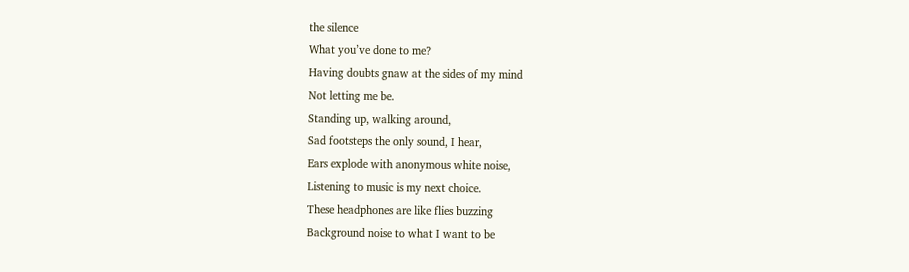the silence
What you’ve done to me?
Having doubts gnaw at the sides of my mind
Not letting me be.
Standing up, walking around,
Sad footsteps the only sound, I hear,
Ears explode with anonymous white noise,
Listening to music is my next choice.
These headphones are like flies buzzing
Background noise to what I want to be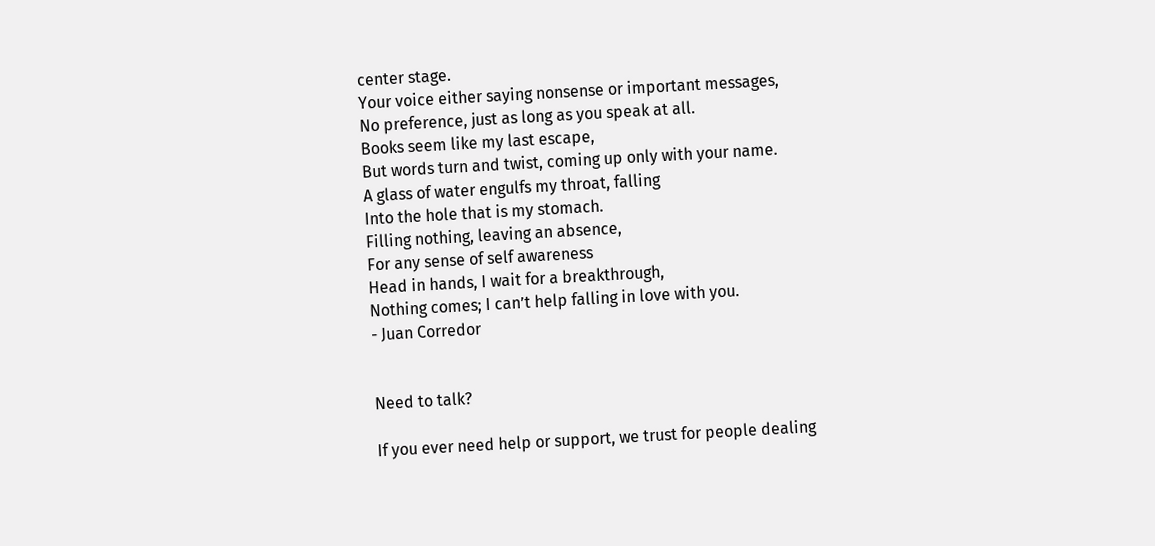center stage.
Your voice either saying nonsense or important messages,
No preference, just as long as you speak at all.
Books seem like my last escape,
But words turn and twist, coming up only with your name.
A glass of water engulfs my throat, falling
Into the hole that is my stomach.
Filling nothing, leaving an absence,
For any sense of self awareness
Head in hands, I wait for a breakthrough,
Nothing comes; I can’t help falling in love with you.
- Juan Corredor


Need to talk?

If you ever need help or support, we trust for people dealing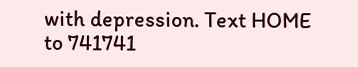with depression. Text HOME to 741741